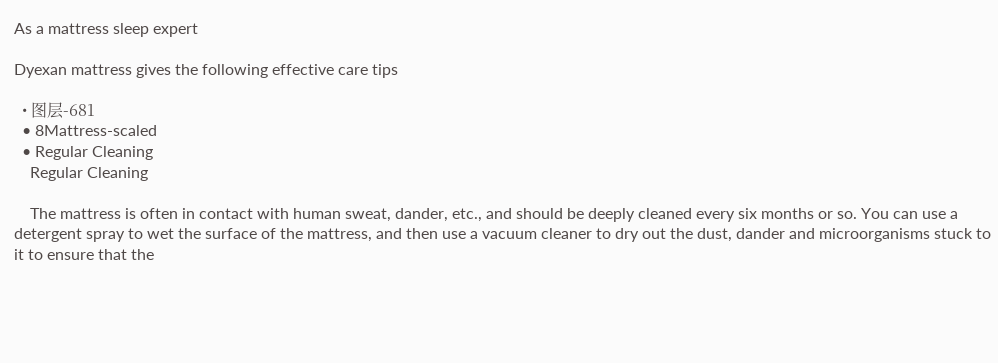As a mattress sleep expert

Dyexan mattress gives the following effective care tips

  • 图层-681
  • 8Mattress-scaled
  • Regular Cleaning
    Regular Cleaning

    The mattress is often in contact with human sweat, dander, etc., and should be deeply cleaned every six months or so. You can use a detergent spray to wet the surface of the mattress, and then use a vacuum cleaner to dry out the dust, dander and microorganisms stuck to it to ensure that the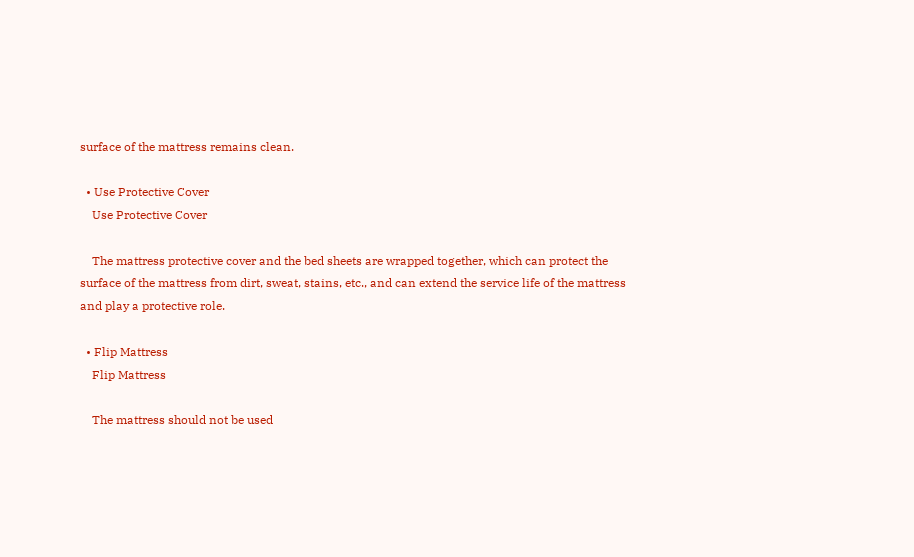surface of the mattress remains clean.

  • Use Protective Cover
    Use Protective Cover

    The mattress protective cover and the bed sheets are wrapped together, which can protect the surface of the mattress from dirt, sweat, stains, etc., and can extend the service life of the mattress and play a protective role.

  • Flip Mattress
    Flip Mattress

    The mattress should not be used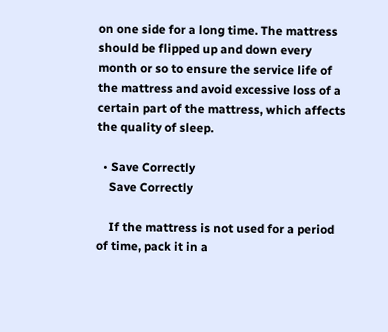on one side for a long time. The mattress should be flipped up and down every month or so to ensure the service life of the mattress and avoid excessive loss of a certain part of the mattress, which affects the quality of sleep.

  • Save Correctly
    Save Correctly

    If the mattress is not used for a period of time, pack it in a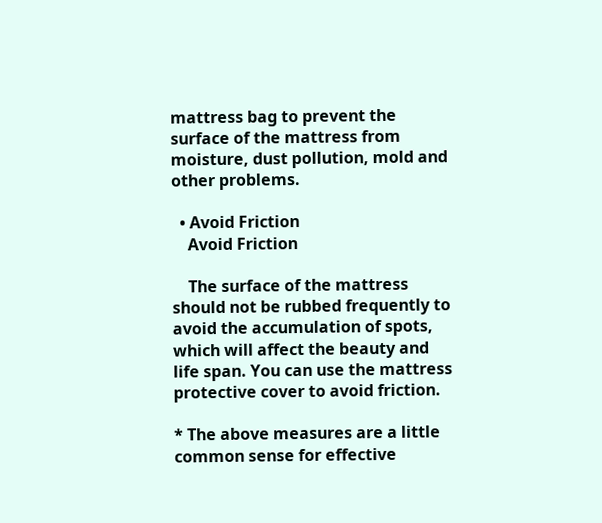mattress bag to prevent the surface of the mattress from moisture, dust pollution, mold and other problems.

  • Avoid Friction
    Avoid Friction

    The surface of the mattress should not be rubbed frequently to avoid the accumulation of spots, which will affect the beauty and life span. You can use the mattress protective cover to avoid friction.

* The above measures are a little common sense for effective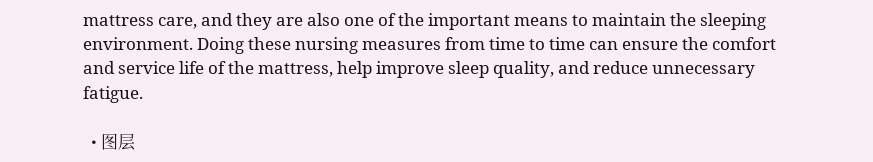mattress care, and they are also one of the important means to maintain the sleeping environment. Doing these nursing measures from time to time can ensure the comfort and service life of the mattress, help improve sleep quality, and reduce unnecessary fatigue.

  • 图层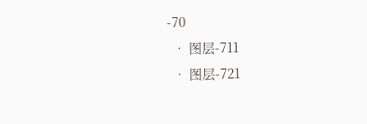-70
  • 图层-711
  • 图层-721